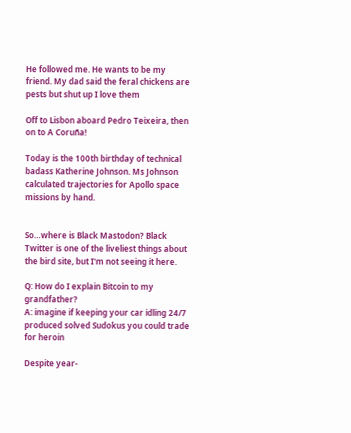He followed me. He wants to be my friend. My dad said the feral chickens are pests but shut up I love them

Off to Lisbon aboard Pedro Teixeira, then on to A Coruña!

Today is the 100th birthday of technical badass Katherine Johnson. Ms Johnson calculated trajectories for Apollo space missions by hand.


So…where is Black Mastodon? Black Twitter is one of the liveliest things about the bird site, but I'm not seeing it here.

Q: How do I explain Bitcoin to my grandfather?
A: imagine if keeping your car idling 24/7 produced solved Sudokus you could trade for heroin

Despite year-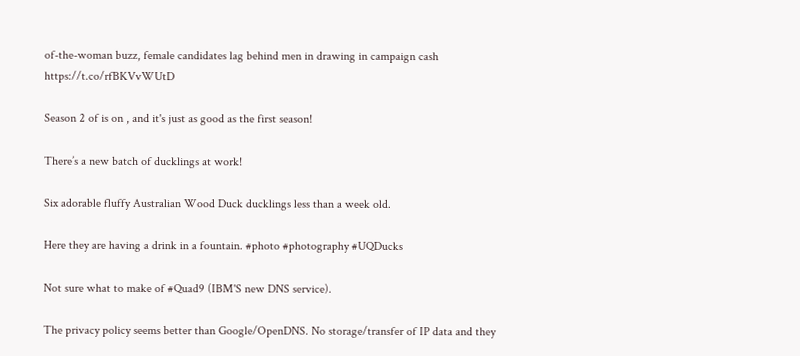of-the-woman buzz, female candidates lag behind men in drawing in campaign cash https://t.co/rfBKVvWUtD

Season 2 of is on , and it's just as good as the first season!

There’s a new batch of ducklings at work!

Six adorable fluffy Australian Wood Duck ducklings less than a week old.

Here they are having a drink in a fountain. #photo #photography #UQDucks

Not sure what to make of #Quad9 (IBM'S new DNS service).

The privacy policy seems better than Google/OpenDNS. No storage/transfer of IP data and they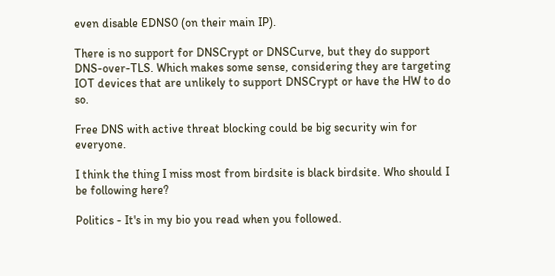even disable EDNS0 (on their main IP).

There is no support for DNSCrypt or DNSCurve, but they do support DNS-over-TLS. Which makes some sense, considering they are targeting IOT devices that are unlikely to support DNSCrypt or have the HW to do so.

Free DNS with active threat blocking could be big security win for everyone.

I think the thing I miss most from birdsite is black birdsite. Who should I be following here?

Politics - It's in my bio you read when you followed.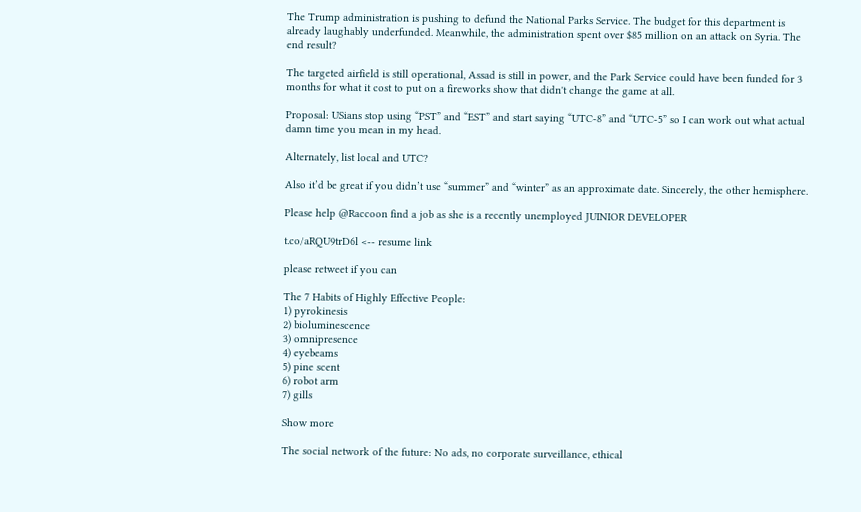The Trump administration is pushing to defund the National Parks Service. The budget for this department is already laughably underfunded. Meanwhile, the administration spent over $85 million on an attack on Syria. The end result?

The targeted airfield is still operational, Assad is still in power, and the Park Service could have been funded for 3 months for what it cost to put on a fireworks show that didn't change the game at all.

Proposal: USians stop using “PST” and “EST” and start saying “UTC-8” and “UTC-5” so I can work out what actual damn time you mean in my head.

Alternately, list local and UTC?

Also it’d be great if you didn’t use “summer” and “winter” as an approximate date. Sincerely, the other hemisphere.

Please help @Raccoon find a job as she is a recently unemployed JUINIOR DEVELOPER

t.co/aRQU9trD6l <-- resume link

please retweet if you can

The 7 Habits of Highly Effective People:
1) pyrokinesis
2) bioluminescence
3) omnipresence
4) eyebeams
5) pine scent
6) robot arm
7) gills

Show more

The social network of the future: No ads, no corporate surveillance, ethical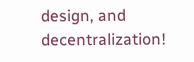design, and decentralization!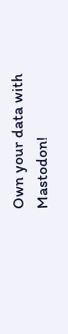Own your data with Mastodon!